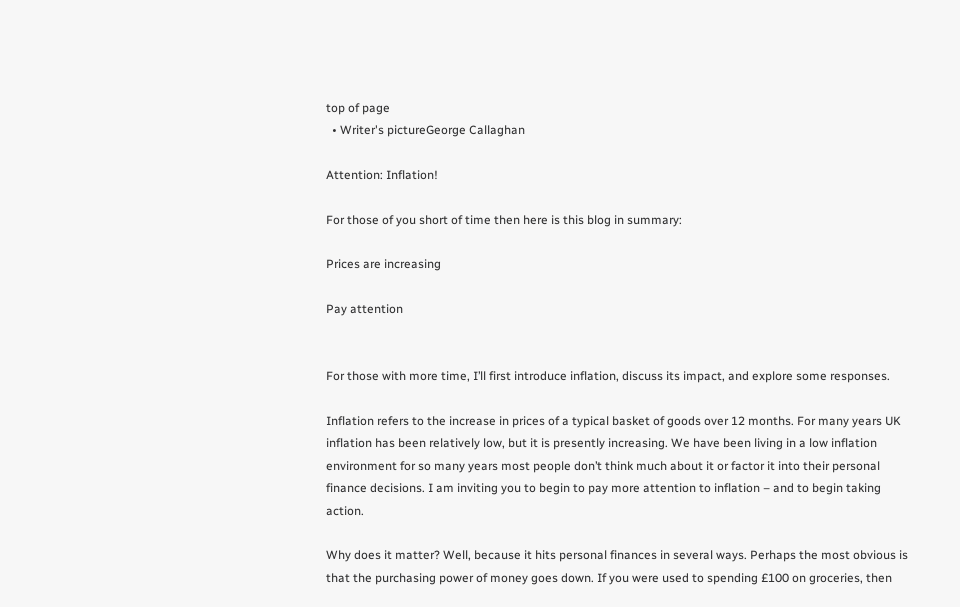top of page
  • Writer's pictureGeorge Callaghan

Attention: Inflation!

For those of you short of time then here is this blog in summary:

Prices are increasing

Pay attention


For those with more time, I’ll first introduce inflation, discuss its impact, and explore some responses.

Inflation refers to the increase in prices of a typical basket of goods over 12 months. For many years UK inflation has been relatively low, but it is presently increasing. We have been living in a low inflation environment for so many years most people don’t think much about it or factor it into their personal finance decisions. I am inviting you to begin to pay more attention to inflation – and to begin taking action.

Why does it matter? Well, because it hits personal finances in several ways. Perhaps the most obvious is that the purchasing power of money goes down. If you were used to spending £100 on groceries, then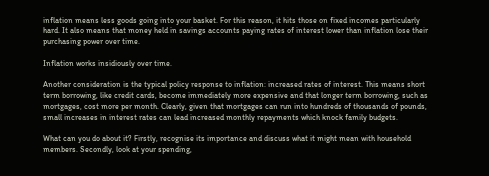inflation means less goods going into your basket. For this reason, it hits those on fixed incomes particularly hard. It also means that money held in savings accounts paying rates of interest lower than inflation lose their purchasing power over time.

Inflation works insidiously over time.

Another consideration is the typical policy response to inflation: increased rates of interest. This means short term borrowing, like credit cards, become immediately more expensive and that longer term borrowing, such as mortgages, cost more per month. Clearly, given that mortgages can run into hundreds of thousands of pounds, small increases in interest rates can lead increased monthly repayments which knock family budgets.

What can you do about it? Firstly, recognise its importance and discuss what it might mean with household members. Secondly, look at your spending,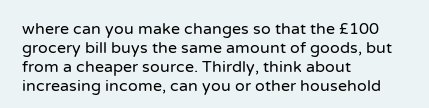where can you make changes so that the £100 grocery bill buys the same amount of goods, but from a cheaper source. Thirdly, think about increasing income, can you or other household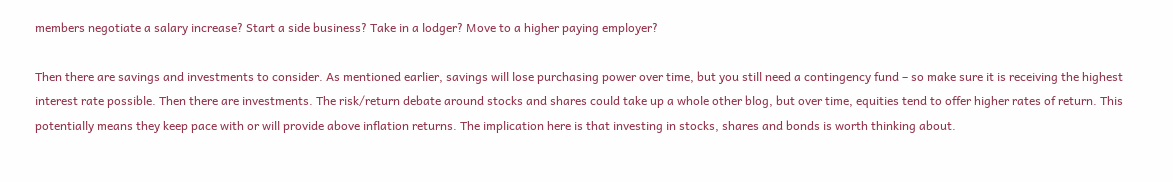members negotiate a salary increase? Start a side business? Take in a lodger? Move to a higher paying employer?

Then there are savings and investments to consider. As mentioned earlier, savings will lose purchasing power over time, but you still need a contingency fund – so make sure it is receiving the highest interest rate possible. Then there are investments. The risk/return debate around stocks and shares could take up a whole other blog, but over time, equities tend to offer higher rates of return. This potentially means they keep pace with or will provide above inflation returns. The implication here is that investing in stocks, shares and bonds is worth thinking about.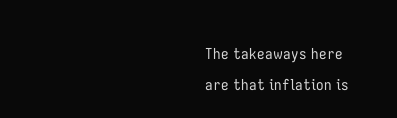The takeaways here are that inflation is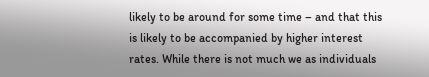likely to be around for some time – and that this is likely to be accompanied by higher interest rates. While there is not much we as individuals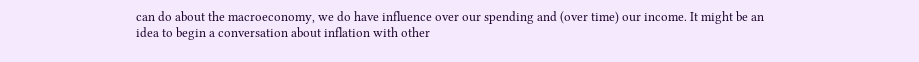can do about the macroeconomy, we do have influence over our spending and (over time) our income. It might be an idea to begin a conversation about inflation with other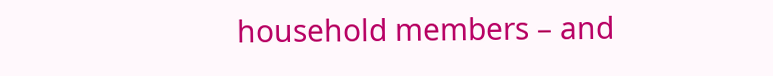household members – and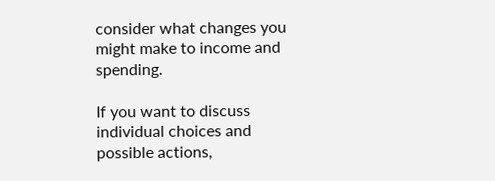consider what changes you might make to income and spending.

If you want to discuss individual choices and possible actions,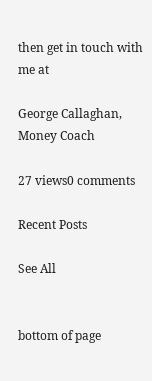then get in touch with me at

George Callaghan, Money Coach

27 views0 comments

Recent Posts

See All


bottom of page